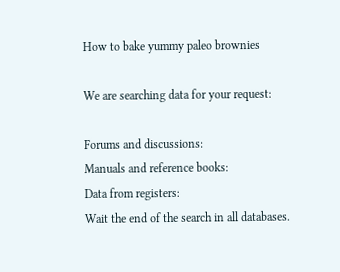How to bake yummy paleo brownies

We are searching data for your request:

Forums and discussions:
Manuals and reference books:
Data from registers:
Wait the end of the search in all databases.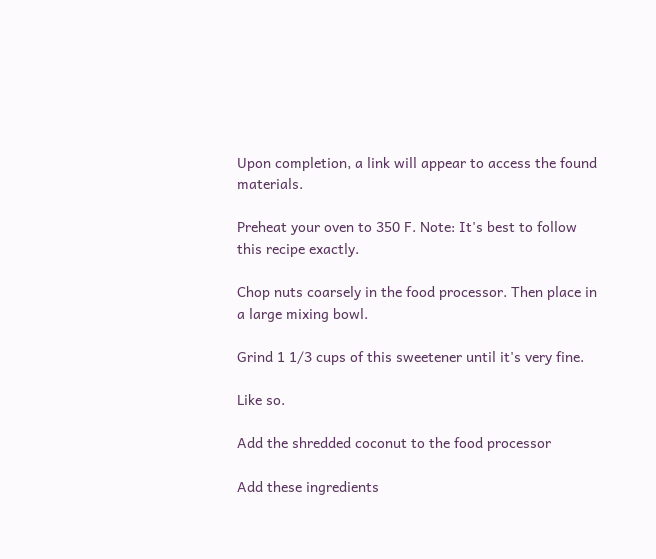Upon completion, a link will appear to access the found materials.

Preheat your oven to 350 F. Note: It's best to follow this recipe exactly.

Chop nuts coarsely in the food processor. Then place in a large mixing bowl.

Grind 1 1/3 cups of this sweetener until it's very fine.

Like so.

Add the shredded coconut to the food processor

Add these ingredients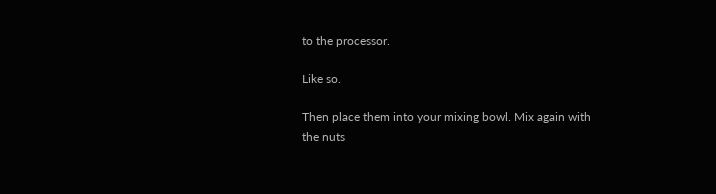to the processor.

Like so.

Then place them into your mixing bowl. Mix again with the nuts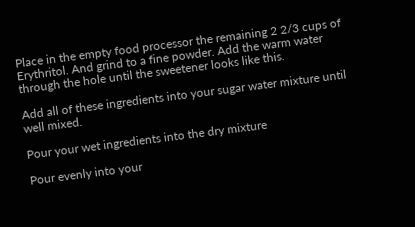Place in the empty food processor the remaining 2 2/3 cups of Erythritol. And grind to a fine powder. Add the warm water through the hole until the sweetener looks like this.

Add all of these ingredients into your sugar water mixture until well mixed.

Pour your wet ingredients into the dry mixture

Pour evenly into your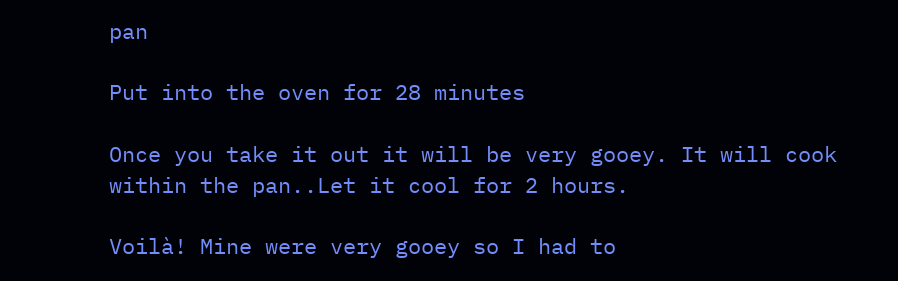pan

Put into the oven for 28 minutes

Once you take it out it will be very gooey. It will cook within the pan..Let it cool for 2 hours.

Voilà! Mine were very gooey so I had to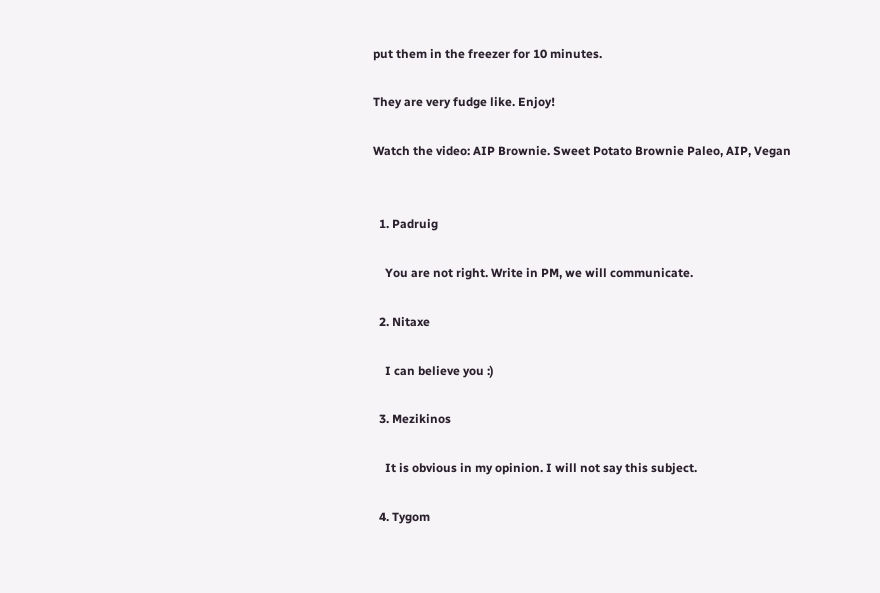put them in the freezer for 10 minutes.

They are very fudge like. Enjoy!

Watch the video: AIP Brownie. Sweet Potato Brownie Paleo, AIP, Vegan


  1. Padruig

    You are not right. Write in PM, we will communicate.

  2. Nitaxe

    I can believe you :)

  3. Mezikinos

    It is obvious in my opinion. I will not say this subject.

  4. Tygom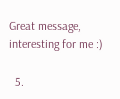Great message, interesting for me :)

  5.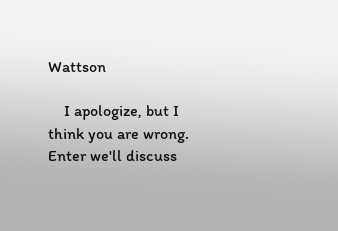Wattson

    I apologize, but I think you are wrong. Enter we'll discuss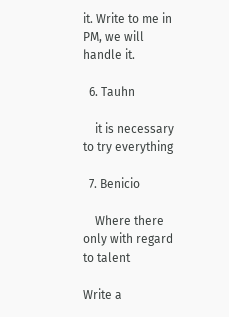it. Write to me in PM, we will handle it.

  6. Tauhn

    it is necessary to try everything

  7. Benicio

    Where there only with regard to talent

Write a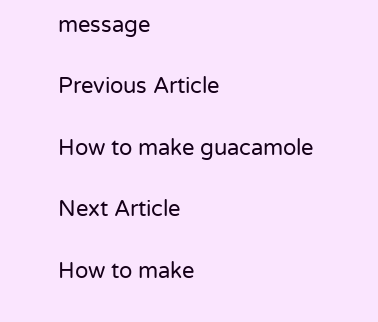message

Previous Article

How to make guacamole

Next Article

How to make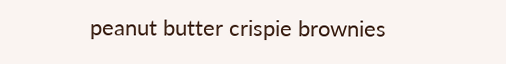peanut butter crispie brownies